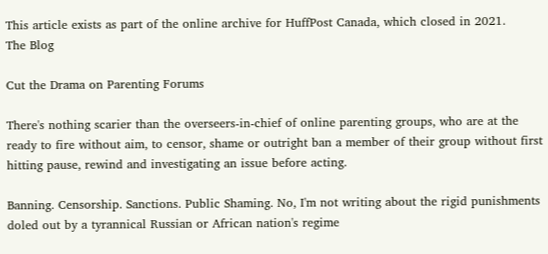This article exists as part of the online archive for HuffPost Canada, which closed in 2021.
The Blog

Cut the Drama on Parenting Forums

There's nothing scarier than the overseers-in-chief of online parenting groups, who are at the ready to fire without aim, to censor, shame or outright ban a member of their group without first hitting pause, rewind and investigating an issue before acting.

Banning. Censorship. Sanctions. Public Shaming. No, I'm not writing about the rigid punishments doled out by a tyrannical Russian or African nation's regime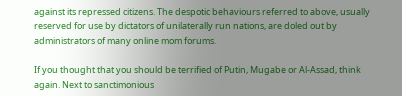against its repressed citizens. The despotic behaviours referred to above, usually reserved for use by dictators of unilaterally run nations, are doled out by administrators of many online mom forums.

If you thought that you should be terrified of Putin, Mugabe or Al-Assad, think again. Next to sanctimonious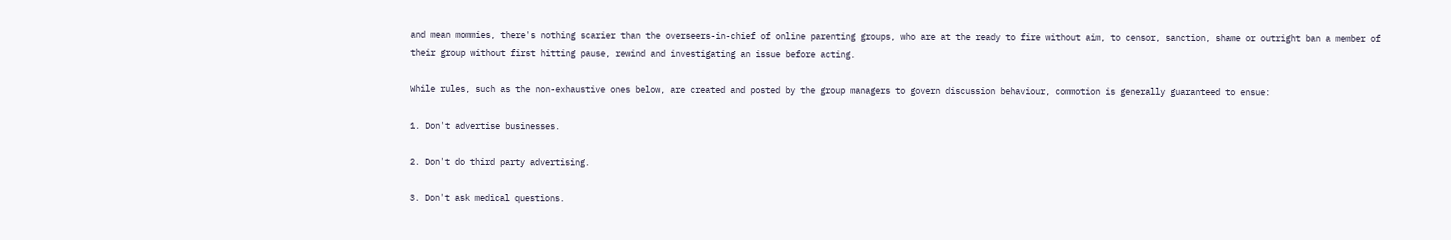and mean mommies, there's nothing scarier than the overseers-in-chief of online parenting groups, who are at the ready to fire without aim, to censor, sanction, shame or outright ban a member of their group without first hitting pause, rewind and investigating an issue before acting.

While rules, such as the non-exhaustive ones below, are created and posted by the group managers to govern discussion behaviour, commotion is generally guaranteed to ensue:

1. Don't advertise businesses.

2. Don't do third party advertising.

3. Don't ask medical questions.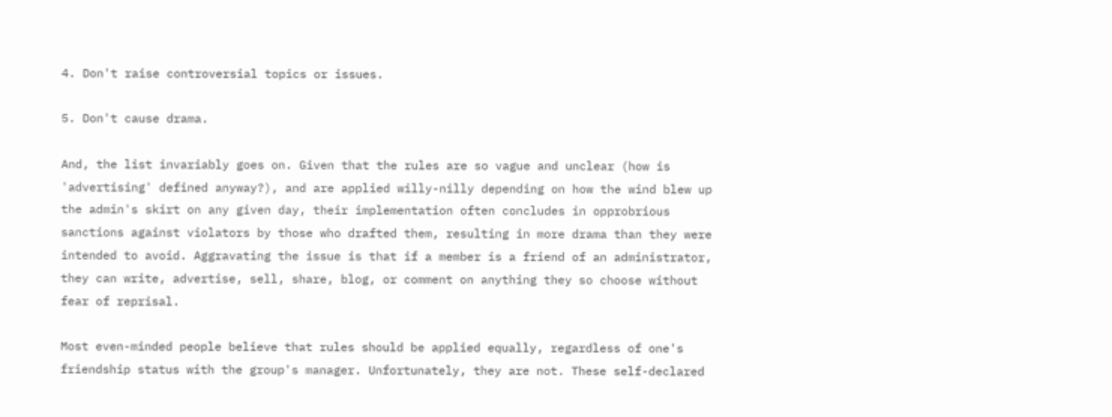4. Don't raise controversial topics or issues.

5. Don't cause drama.

And, the list invariably goes on. Given that the rules are so vague and unclear (how is 'advertising' defined anyway?), and are applied willy-nilly depending on how the wind blew up the admin's skirt on any given day, their implementation often concludes in opprobrious sanctions against violators by those who drafted them, resulting in more drama than they were intended to avoid. Aggravating the issue is that if a member is a friend of an administrator, they can write, advertise, sell, share, blog, or comment on anything they so choose without fear of reprisal.

Most even-minded people believe that rules should be applied equally, regardless of one's friendship status with the group's manager. Unfortunately, they are not. These self-declared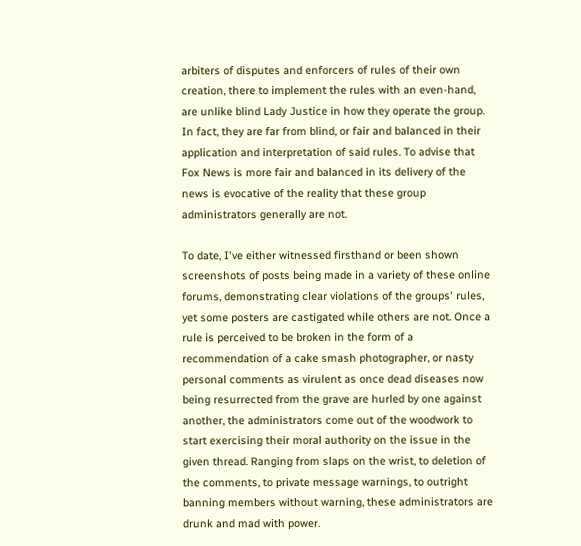arbiters of disputes and enforcers of rules of their own creation, there to implement the rules with an even-hand, are unlike blind Lady Justice in how they operate the group. In fact, they are far from blind, or fair and balanced in their application and interpretation of said rules. To advise that Fox News is more fair and balanced in its delivery of the news is evocative of the reality that these group administrators generally are not.

To date, I've either witnessed firsthand or been shown screenshots of posts being made in a variety of these online forums, demonstrating clear violations of the groups' rules, yet some posters are castigated while others are not. Once a rule is perceived to be broken in the form of a recommendation of a cake smash photographer, or nasty personal comments as virulent as once dead diseases now being resurrected from the grave are hurled by one against another, the administrators come out of the woodwork to start exercising their moral authority on the issue in the given thread. Ranging from slaps on the wrist, to deletion of the comments, to private message warnings, to outright banning members without warning, these administrators are drunk and mad with power.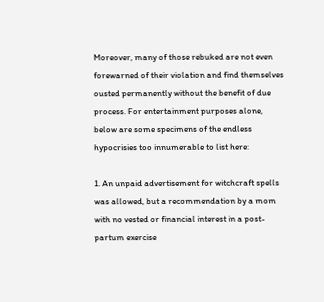Moreover, many of those rebuked are not even forewarned of their violation and find themselves ousted permanently without the benefit of due process. For entertainment purposes alone, below are some specimens of the endless hypocrisies too innumerable to list here:

1. An unpaid advertisement for witchcraft spells was allowed, but a recommendation by a mom with no vested or financial interest in a post-partum exercise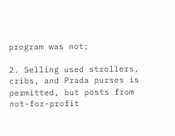program was not;

2. Selling used strollers, cribs, and Prada purses is permitted, but posts from not-for-profit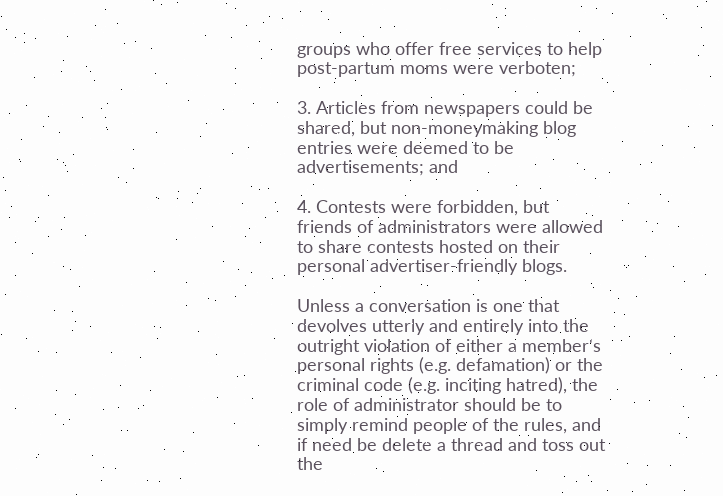groups who offer free services to help post-partum moms were verboten;

3. Articles from newspapers could be shared, but non-moneymaking blog entries were deemed to be advertisements; and

4. Contests were forbidden, but friends of administrators were allowed to share contests hosted on their personal advertiser-friendly blogs.

Unless a conversation is one that devolves utterly and entirely into the outright violation of either a member's personal rights (e.g. defamation) or the criminal code (e.g. inciting hatred), the role of administrator should be to simply remind people of the rules, and if need be delete a thread and toss out the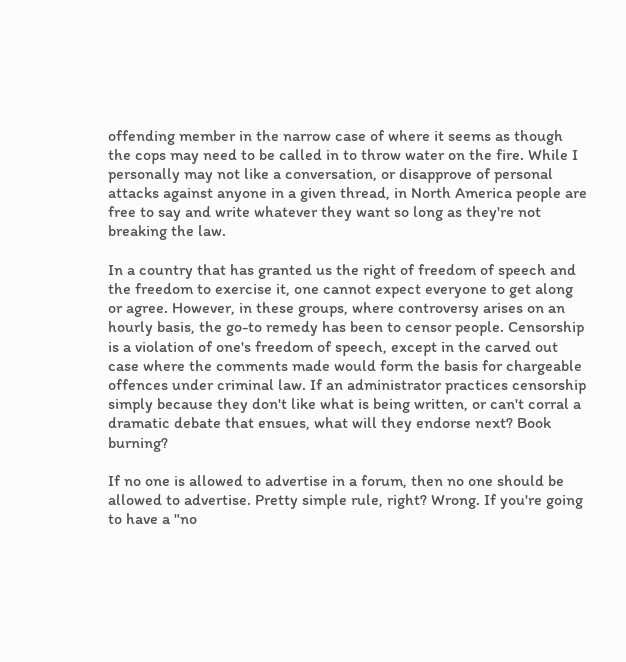offending member in the narrow case of where it seems as though the cops may need to be called in to throw water on the fire. While I personally may not like a conversation, or disapprove of personal attacks against anyone in a given thread, in North America people are free to say and write whatever they want so long as they're not breaking the law.

In a country that has granted us the right of freedom of speech and the freedom to exercise it, one cannot expect everyone to get along or agree. However, in these groups, where controversy arises on an hourly basis, the go-to remedy has been to censor people. Censorship is a violation of one's freedom of speech, except in the carved out case where the comments made would form the basis for chargeable offences under criminal law. If an administrator practices censorship simply because they don't like what is being written, or can't corral a dramatic debate that ensues, what will they endorse next? Book burning?

If no one is allowed to advertise in a forum, then no one should be allowed to advertise. Pretty simple rule, right? Wrong. If you're going to have a "no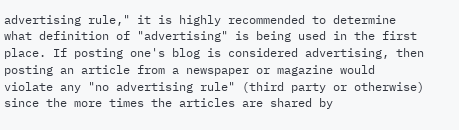advertising rule," it is highly recommended to determine what definition of "advertising" is being used in the first place. If posting one's blog is considered advertising, then posting an article from a newspaper or magazine would violate any "no advertising rule" (third party or otherwise) since the more times the articles are shared by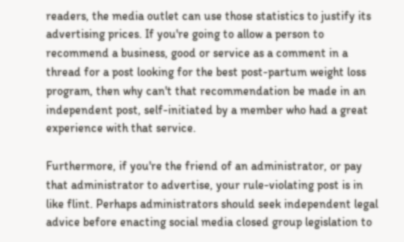readers, the media outlet can use those statistics to justify its advertising prices. If you're going to allow a person to recommend a business, good or service as a comment in a thread for a post looking for the best post-partum weight loss program, then why can't that recommendation be made in an independent post, self-initiated by a member who had a great experience with that service.

Furthermore, if you're the friend of an administrator, or pay that administrator to advertise, your rule-violating post is in like flint. Perhaps administrators should seek independent legal advice before enacting social media closed group legislation to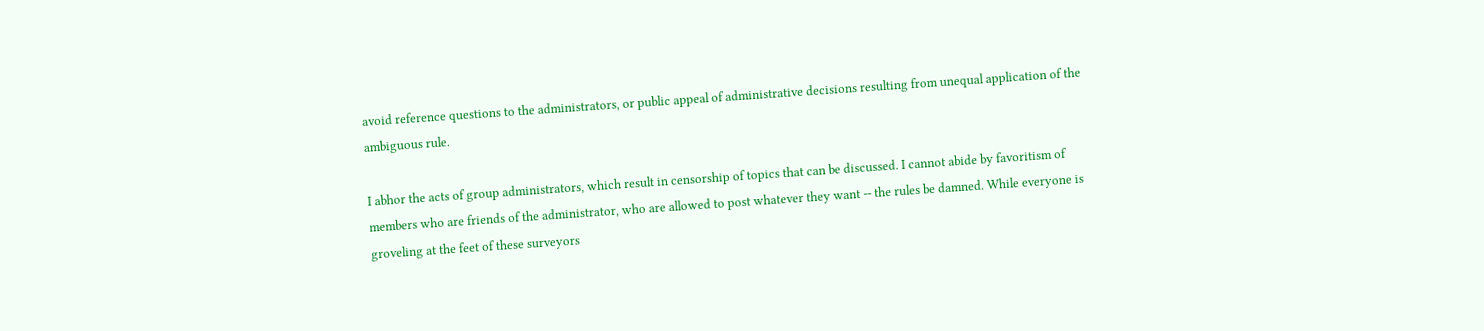avoid reference questions to the administrators, or public appeal of administrative decisions resulting from unequal application of the ambiguous rule.

I abhor the acts of group administrators, which result in censorship of topics that can be discussed. I cannot abide by favoritism of members who are friends of the administrator, who are allowed to post whatever they want -- the rules be damned. While everyone is groveling at the feet of these surveyors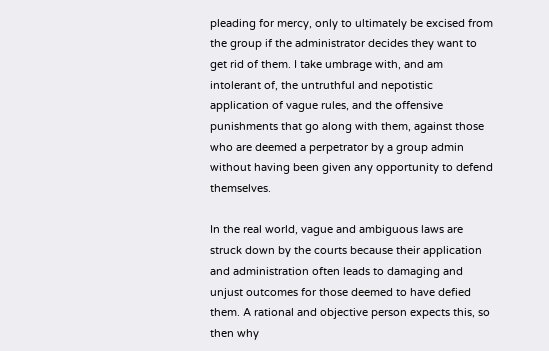pleading for mercy, only to ultimately be excised from the group if the administrator decides they want to get rid of them. I take umbrage with, and am intolerant of, the untruthful and nepotistic application of vague rules, and the offensive punishments that go along with them, against those who are deemed a perpetrator by a group admin without having been given any opportunity to defend themselves.

In the real world, vague and ambiguous laws are struck down by the courts because their application and administration often leads to damaging and unjust outcomes for those deemed to have defied them. A rational and objective person expects this, so then why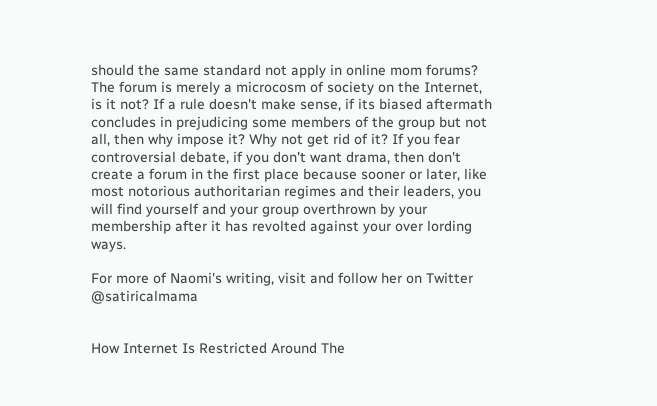should the same standard not apply in online mom forums? The forum is merely a microcosm of society on the Internet, is it not? If a rule doesn't make sense, if its biased aftermath concludes in prejudicing some members of the group but not all, then why impose it? Why not get rid of it? If you fear controversial debate, if you don't want drama, then don't create a forum in the first place because sooner or later, like most notorious authoritarian regimes and their leaders, you will find yourself and your group overthrown by your membership after it has revolted against your over lording ways.

For more of Naomi's writing, visit and follow her on Twitter @satiricalmama


How Internet Is Restricted Around The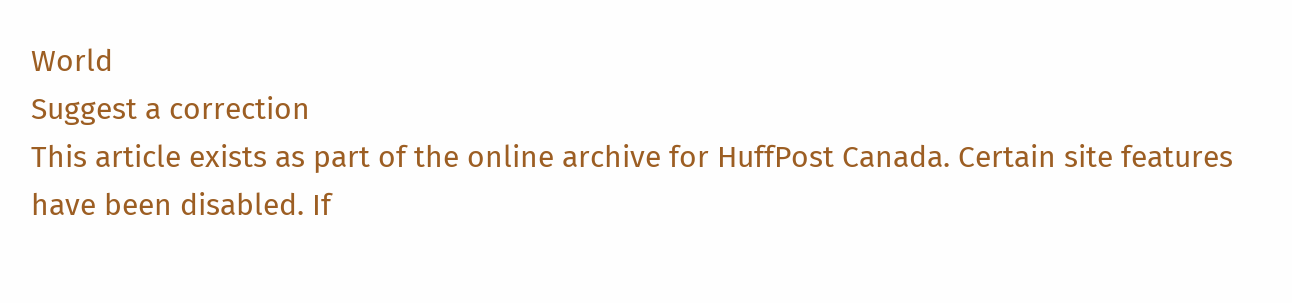World
Suggest a correction
This article exists as part of the online archive for HuffPost Canada. Certain site features have been disabled. If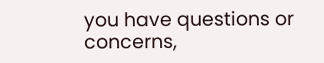you have questions or concerns,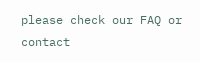please check our FAQ or contact